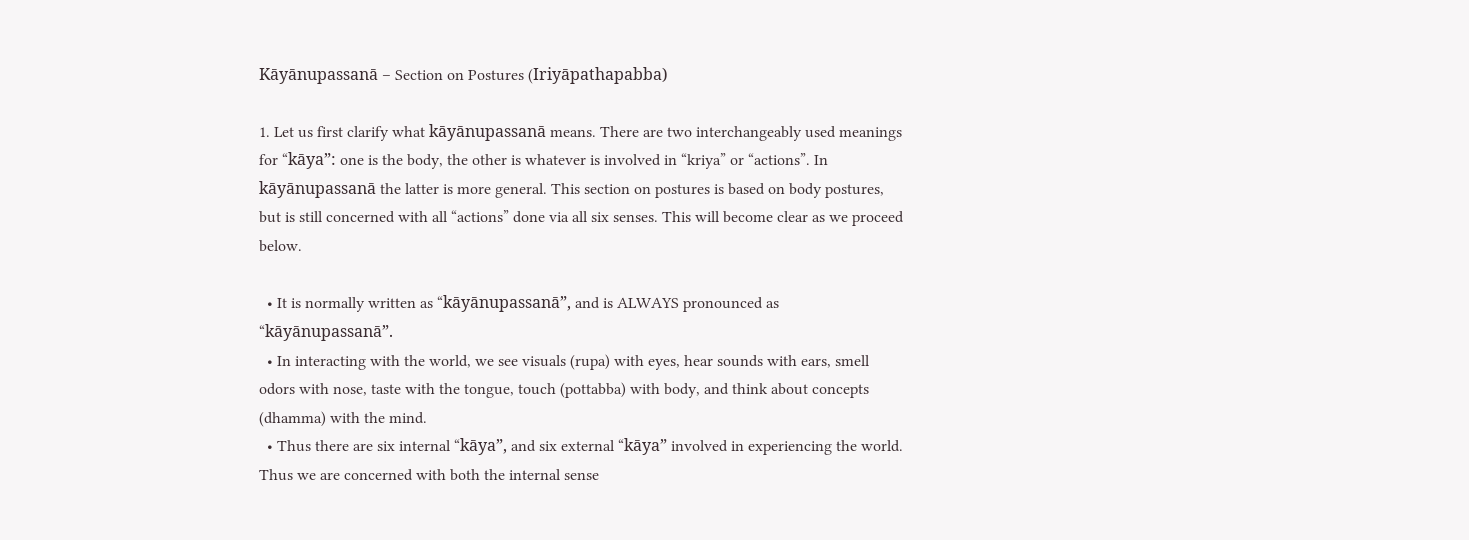Kāyānupassanā – Section on Postures (Iriyāpathapabba)

1. Let us first clarify what kāyānupassanā means. There are two interchangeably used meanings for “kāya”: one is the body, the other is whatever is involved in “kriya” or “actions”. In kāyānupassanā the latter is more general. This section on postures is based on body postures, but is still concerned with all “actions” done via all six senses. This will become clear as we proceed below.

  • It is normally written as “kāyānupassanā”, and is ALWAYS pronounced as “kāyānupassanā”.
  • In interacting with the world, we see visuals (rupa) with eyes, hear sounds with ears, smell odors with nose, taste with the tongue, touch (pottabba) with body, and think about concepts (dhamma) with the mind.
  • Thus there are six internal “kāya”, and six external “kāya” involved in experiencing the world. Thus we are concerned with both the internal sense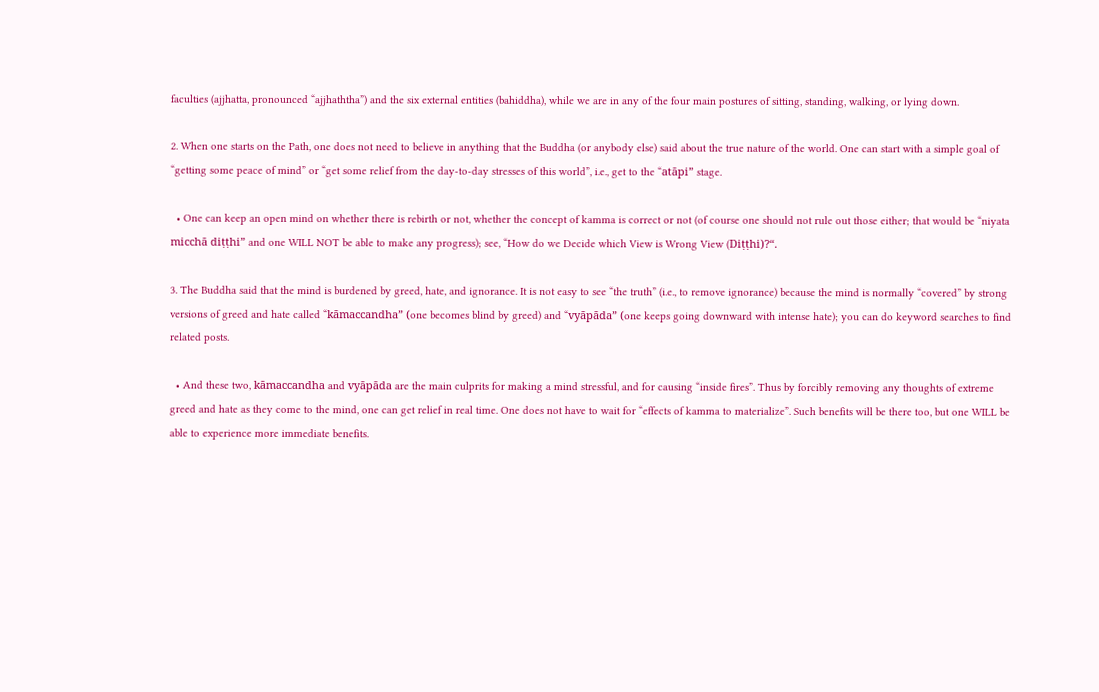faculties (ajjhatta, pronounced “ajjhaththa”) and the six external entities (bahiddha), while we are in any of the four main postures of sitting, standing, walking, or lying down.

2. When one starts on the Path, one does not need to believe in anything that the Buddha (or anybody else) said about the true nature of the world. One can start with a simple goal of “getting some peace of mind” or “get some relief from the day-to-day stresses of this world”, i.e., get to the “atāpi” stage.

  • One can keep an open mind on whether there is rebirth or not, whether the concept of kamma is correct or not (of course one should not rule out those either; that would be “niyata micchā diṭṭhi” and one WILL NOT be able to make any progress); see, “How do we Decide which View is Wrong View (Diṭṭhi)?“.

3. The Buddha said that the mind is burdened by greed, hate, and ignorance. It is not easy to see “the truth” (i.e., to remove ignorance) because the mind is normally “covered” by strong versions of greed and hate called “kāmaccandha” (one becomes blind by greed) and “vyāpāda” (one keeps going downward with intense hate); you can do keyword searches to find related posts.

  • And these two, kāmaccandha and vyāpāda are the main culprits for making a mind stressful, and for causing “inside fires”. Thus by forcibly removing any thoughts of extreme greed and hate as they come to the mind, one can get relief in real time. One does not have to wait for “effects of kamma to materialize”. Such benefits will be there too, but one WILL be able to experience more immediate benefits.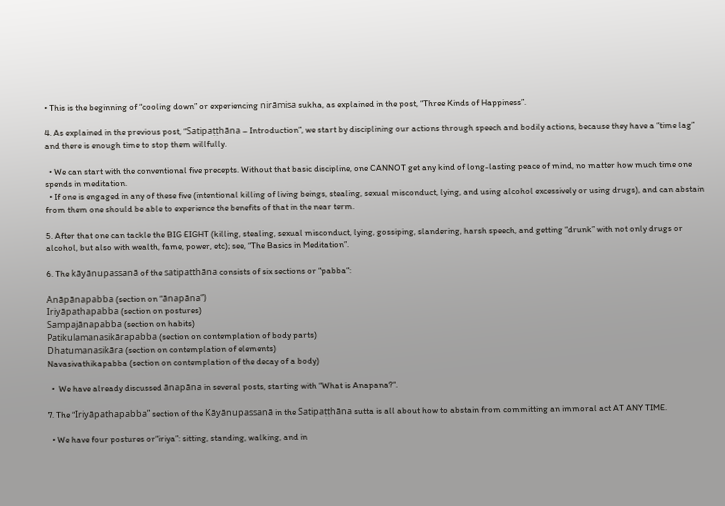• This is the beginning of “cooling down” or experiencing nirāmisa sukha, as explained in the post, “Three Kinds of Happiness”.

4. As explained in the previous post, “Satipaṭṭhāna – Introduction”, we start by disciplining our actions through speech and bodily actions, because they have a “time lag” and there is enough time to stop them willfully.

  • We can start with the conventional five precepts. Without that basic discipline, one CANNOT get any kind of long-lasting peace of mind, no matter how much time one spends in meditation.
  • If one is engaged in any of these five (intentional killing of living beings, stealing, sexual misconduct, lying, and using alcohol excessively or using drugs), and can abstain from them one should be able to experience the benefits of that in the near term.

5. After that one can tackle the BIG EIGHT (killing, stealing, sexual misconduct, lying, gossiping, slandering, harsh speech, and getting “drunk” with not only drugs or alcohol, but also with wealth, fame, power, etc); see, “The Basics in Meditation”.

6. The kāyānupassanā of the satipatthāna consists of six sections or “pabba“:

Anāpānapabba (section on “ānapāna“)
Iriyāpathapabba (section on postures)
Sampajānapabba (section on habits)
Patikulamanasikārapabba (section on contemplation of body parts)
Dhatumanasikāra (section on contemplation of elements)
Navasivathikapabba (section on contemplation of the decay of a body)

  •  We have already discussed ānapāna in several posts, starting with “What is Anapana?“.

7. The “Iriyāpathapabba” section of the Kāyānupassanā in the Satipaṭṭhāna sutta is all about how to abstain from committing an immoral act AT ANY TIME.

  • We have four postures or“iriya”: sitting, standing, walking, and in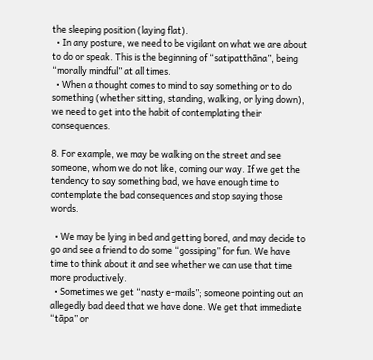the sleeping position (laying flat).
  • In any posture, we need to be vigilant on what we are about to do or speak. This is the beginning of “satipatthāna”, being “morally mindful” at all times.
  • When a thought comes to mind to say something or to do something (whether sitting, standing, walking, or lying down), we need to get into the habit of contemplating their consequences.

8. For example, we may be walking on the street and see someone, whom we do not like, coming our way. If we get the tendency to say something bad, we have enough time to contemplate the bad consequences and stop saying those words.

  • We may be lying in bed and getting bored, and may decide to go and see a friend to do some “gossiping” for fun. We have time to think about it and see whether we can use that time more productively.
  • Sometimes we get “nasty e-mails”; someone pointing out an allegedly bad deed that we have done. We get that immediate “tāpa” or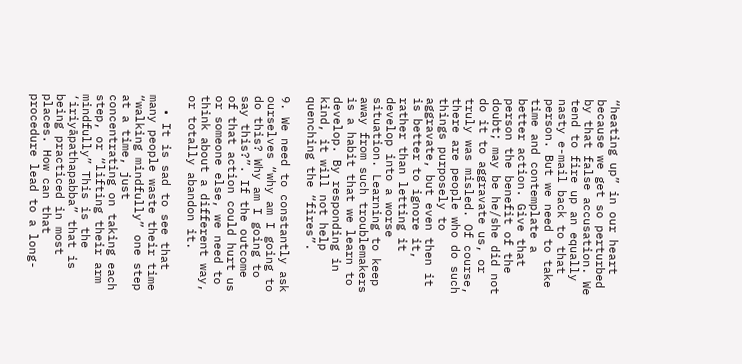“heating up” in our heart because we get so perturbed by that false accusation. We tend to fire up an equally nasty e-mail back to that person. But we need to take time and contemplate a better action. Give that person the benefit of the doubt; may be he/she did not do it to aggravate us, or truly was misled. Of course, there are people who do such things purposely to aggravate, but even then it is better to ignore it, rather than letting it develop into a worse situation. Learning to keep away from such troublemakers is a habit that we learn to develop. By responding in kind, it will not help quenching the “fires”.

9. We need to constantly ask ourselves “why am I going to do this? Why am I going to say this?”. If the outcome of that action could hurt us or someone else, we need to think about a different way, or totally abandon it.

  • It is sad to see that many people waste their time “walking mindfully” one step at a time, just concentrating on taking each step, or “lifting their arm mindfully” This is the ‘iriyāpathapabba” that is being practiced in most places. How can that procedure lead to a long-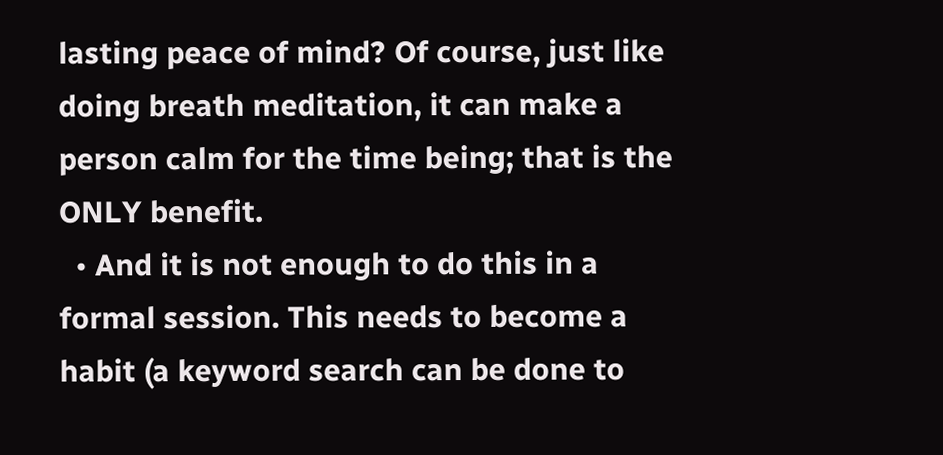lasting peace of mind? Of course, just like doing breath meditation, it can make a person calm for the time being; that is the ONLY benefit.
  • And it is not enough to do this in a formal session. This needs to become a habit (a keyword search can be done to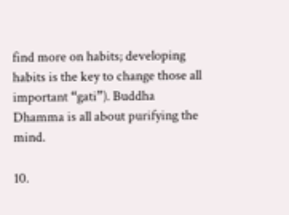find more on habits; developing habits is the key to change those all important “gati”). Buddha Dhamma is all about purifying the mind.

10.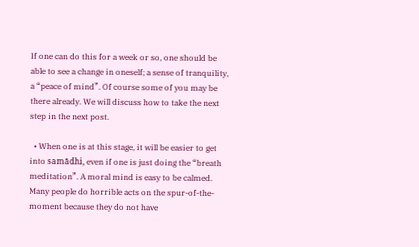If one can do this for a week or so, one should be able to see a change in oneself; a sense of tranquility, a “peace of mind”. Of course some of you may be there already. We will discuss how to take the next step in the next post.

  • When one is at this stage, it will be easier to get into samādhi, even if one is just doing the “breath meditation”. A moral mind is easy to be calmed. Many people do horrible acts on the spur-of-the-moment because they do not have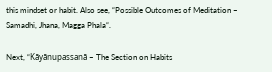this mindset or habit. Also see, “Possible Outcomes of Meditation – Samadhi, Jhana, Magga Phala“.

Next, “Kāyānupassanā – The Section on Habits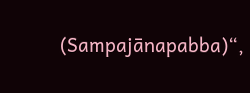(Sampajānapabba)“,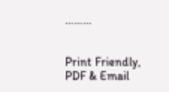………


Print Friendly, PDF & Email